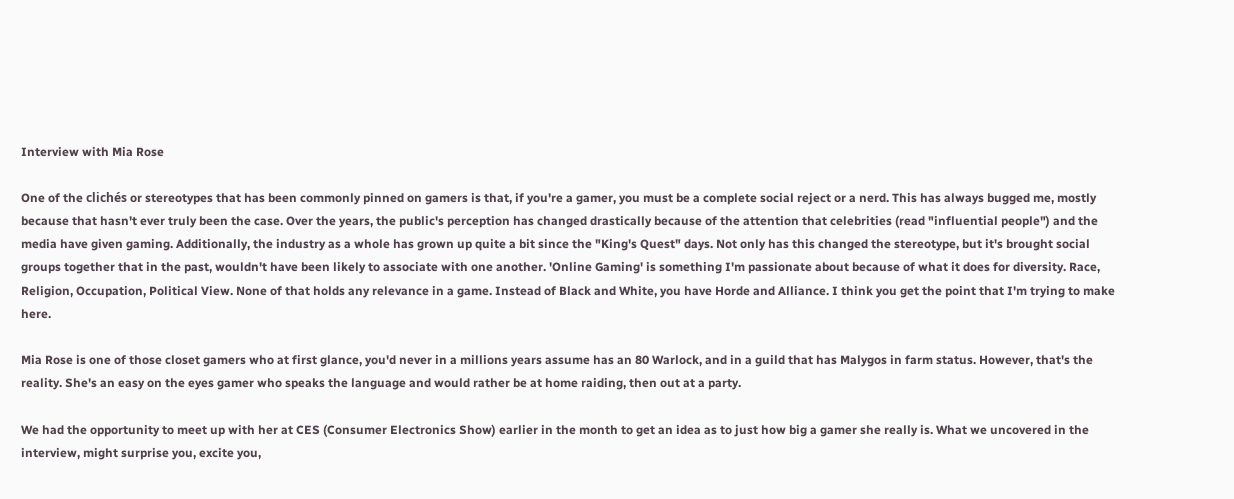Interview with Mia Rose

One of the clichés or stereotypes that has been commonly pinned on gamers is that, if you're a gamer, you must be a complete social reject or a nerd. This has always bugged me, mostly because that hasn't ever truly been the case. Over the years, the public's perception has changed drastically because of the attention that celebrities (read "influential people") and the media have given gaming. Additionally, the industry as a whole has grown up quite a bit since the "King's Quest" days. Not only has this changed the stereotype, but it's brought social groups together that in the past, wouldn't have been likely to associate with one another. 'Online Gaming' is something I'm passionate about because of what it does for diversity. Race, Religion, Occupation, Political View. None of that holds any relevance in a game. Instead of Black and White, you have Horde and Alliance. I think you get the point that I'm trying to make here.

Mia Rose is one of those closet gamers who at first glance, you'd never in a millions years assume has an 80 Warlock, and in a guild that has Malygos in farm status. However, that's the reality. She's an easy on the eyes gamer who speaks the language and would rather be at home raiding, then out at a party.

We had the opportunity to meet up with her at CES (Consumer Electronics Show) earlier in the month to get an idea as to just how big a gamer she really is. What we uncovered in the interview, might surprise you, excite you,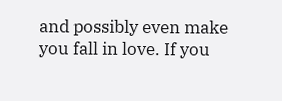and possibly even make you fall in love. If you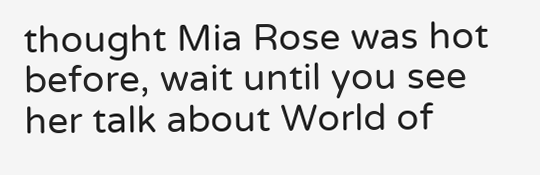thought Mia Rose was hot before, wait until you see her talk about World of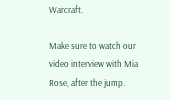Warcraft.

Make sure to watch our video interview with Mia Rose, after the jump.